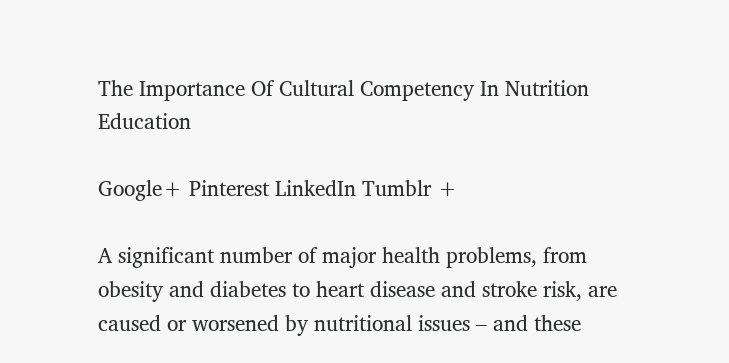The Importance Of Cultural Competency In Nutrition Education

Google+ Pinterest LinkedIn Tumblr +

A significant number of major health problems, from obesity and diabetes to heart disease and stroke risk, are caused or worsened by nutritional issues – and these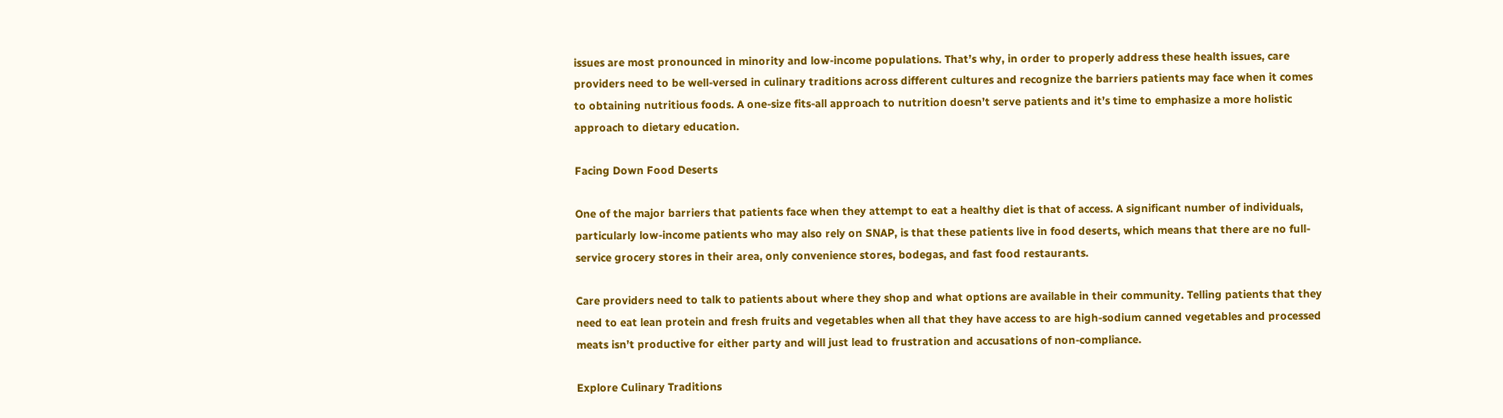issues are most pronounced in minority and low-income populations. That’s why, in order to properly address these health issues, care providers need to be well-versed in culinary traditions across different cultures and recognize the barriers patients may face when it comes to obtaining nutritious foods. A one-size fits-all approach to nutrition doesn’t serve patients and it’s time to emphasize a more holistic approach to dietary education.

Facing Down Food Deserts

One of the major barriers that patients face when they attempt to eat a healthy diet is that of access. A significant number of individuals, particularly low-income patients who may also rely on SNAP, is that these patients live in food deserts, which means that there are no full-service grocery stores in their area, only convenience stores, bodegas, and fast food restaurants.

Care providers need to talk to patients about where they shop and what options are available in their community. Telling patients that they need to eat lean protein and fresh fruits and vegetables when all that they have access to are high-sodium canned vegetables and processed meats isn’t productive for either party and will just lead to frustration and accusations of non-compliance.

Explore Culinary Traditions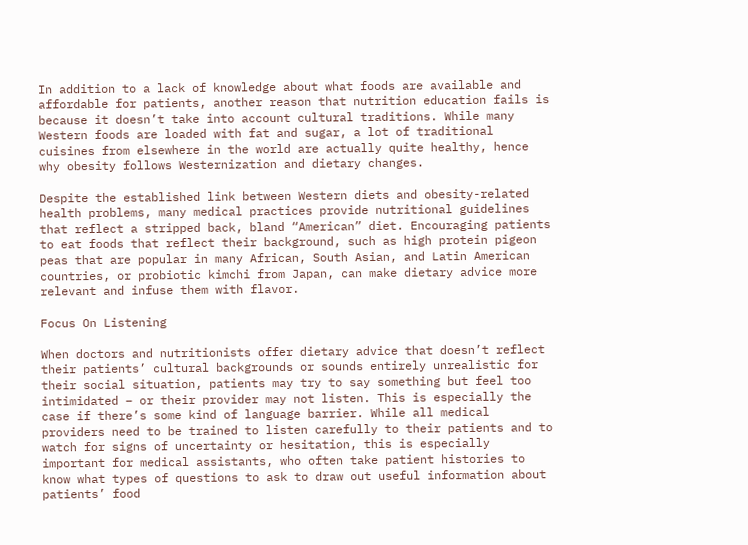In addition to a lack of knowledge about what foods are available and affordable for patients, another reason that nutrition education fails is because it doesn’t take into account cultural traditions. While many Western foods are loaded with fat and sugar, a lot of traditional cuisines from elsewhere in the world are actually quite healthy, hence why obesity follows Westernization and dietary changes.

Despite the established link between Western diets and obesity-related health problems, many medical practices provide nutritional guidelines that reflect a stripped back, bland “American” diet. Encouraging patients to eat foods that reflect their background, such as high protein pigeon peas that are popular in many African, South Asian, and Latin American countries, or probiotic kimchi from Japan, can make dietary advice more relevant and infuse them with flavor.

Focus On Listening

When doctors and nutritionists offer dietary advice that doesn’t reflect their patients’ cultural backgrounds or sounds entirely unrealistic for their social situation, patients may try to say something but feel too intimidated – or their provider may not listen. This is especially the case if there’s some kind of language barrier. While all medical providers need to be trained to listen carefully to their patients and to watch for signs of uncertainty or hesitation, this is especially important for medical assistants, who often take patient histories to know what types of questions to ask to draw out useful information about patients’ food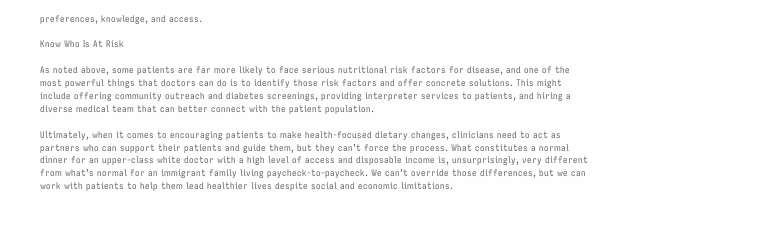preferences, knowledge, and access.

Know Who Is At Risk

As noted above, some patients are far more likely to face serious nutritional risk factors for disease, and one of the most powerful things that doctors can do is to identify those risk factors and offer concrete solutions. This might include offering community outreach and diabetes screenings, providing interpreter services to patients, and hiring a diverse medical team that can better connect with the patient population.

Ultimately, when it comes to encouraging patients to make health-focused dietary changes, clinicians need to act as partners who can support their patients and guide them, but they can’t force the process. What constitutes a normal dinner for an upper-class white doctor with a high level of access and disposable income is, unsurprisingly, very different from what’s normal for an immigrant family living paycheck-to-paycheck. We can’t override those differences, but we can work with patients to help them lead healthier lives despite social and economic limitations.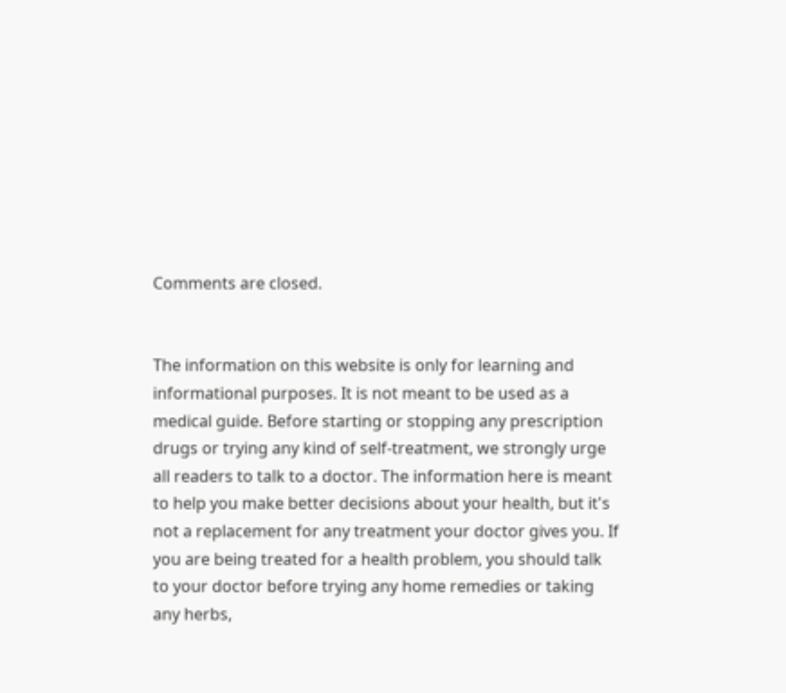Comments are closed.


The information on this website is only for learning and informational purposes. It is not meant to be used as a medical guide. Before starting or stopping any prescription drugs or trying any kind of self-treatment, we strongly urge all readers to talk to a doctor. The information here is meant to help you make better decisions about your health, but it's not a replacement for any treatment your doctor gives you. If you are being treated for a health problem, you should talk to your doctor before trying any home remedies or taking any herbs,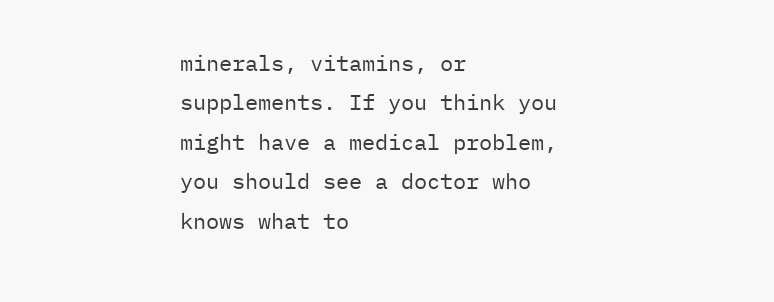minerals, vitamins, or supplements. If you think you might have a medical problem, you should see a doctor who knows what to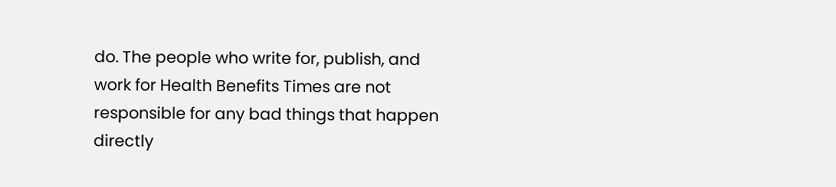do. The people who write for, publish, and work for Health Benefits Times are not responsible for any bad things that happen directly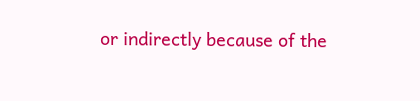or indirectly because of the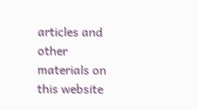articles and other materials on this website